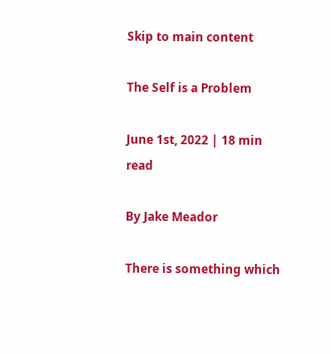Skip to main content

The Self is a Problem

June 1st, 2022 | 18 min read

By Jake Meador

There is something which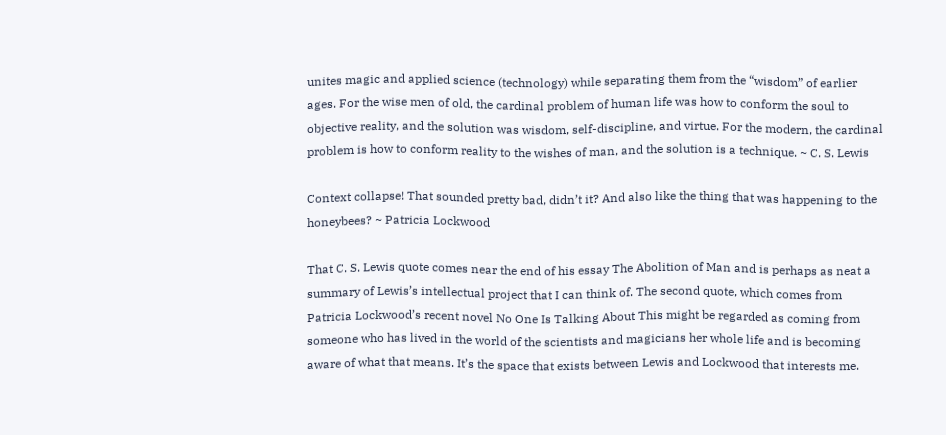unites magic and applied science (technology) while separating them from the “wisdom” of earlier ages. For the wise men of old, the cardinal problem of human life was how to conform the soul to objective reality, and the solution was wisdom, self-discipline, and virtue. For the modern, the cardinal problem is how to conform reality to the wishes of man, and the solution is a technique. ~ C. S. Lewis

Context collapse! That sounded pretty bad, didn’t it? And also like the thing that was happening to the honeybees? ~ Patricia Lockwood

That C. S. Lewis quote comes near the end of his essay The Abolition of Man and is perhaps as neat a summary of Lewis’s intellectual project that I can think of. The second quote, which comes from Patricia Lockwood’s recent novel No One Is Talking About This might be regarded as coming from someone who has lived in the world of the scientists and magicians her whole life and is becoming aware of what that means. It’s the space that exists between Lewis and Lockwood that interests me.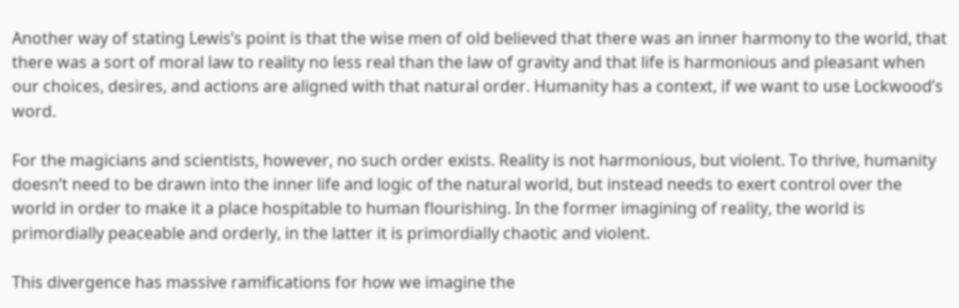Another way of stating Lewis’s point is that the wise men of old believed that there was an inner harmony to the world, that there was a sort of moral law to reality no less real than the law of gravity and that life is harmonious and pleasant when our choices, desires, and actions are aligned with that natural order. Humanity has a context, if we want to use Lockwood’s word.

For the magicians and scientists, however, no such order exists. Reality is not harmonious, but violent. To thrive, humanity doesn’t need to be drawn into the inner life and logic of the natural world, but instead needs to exert control over the world in order to make it a place hospitable to human flourishing. In the former imagining of reality, the world is primordially peaceable and orderly, in the latter it is primordially chaotic and violent.

This divergence has massive ramifications for how we imagine the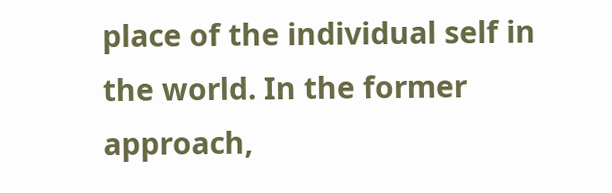place of the individual self in the world. In the former approach,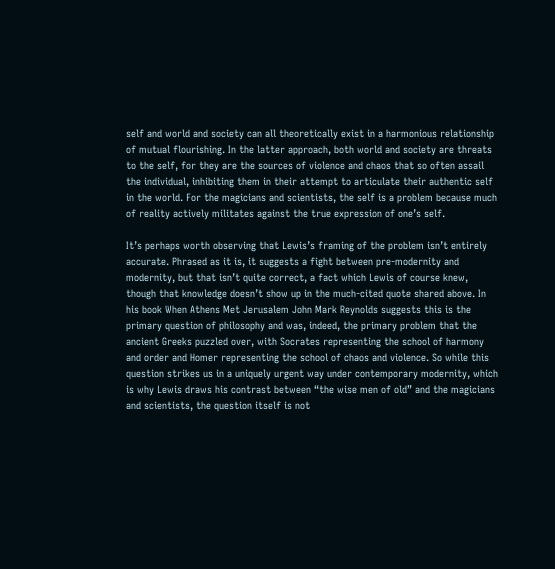self and world and society can all theoretically exist in a harmonious relationship of mutual flourishing. In the latter approach, both world and society are threats to the self, for they are the sources of violence and chaos that so often assail the individual, inhibiting them in their attempt to articulate their authentic self in the world. For the magicians and scientists, the self is a problem because much of reality actively militates against the true expression of one’s self.

It’s perhaps worth observing that Lewis’s framing of the problem isn’t entirely accurate. Phrased as it is, it suggests a fight between pre-modernity and modernity, but that isn’t quite correct, a fact which Lewis of course knew, though that knowledge doesn’t show up in the much-cited quote shared above. In his book When Athens Met Jerusalem John Mark Reynolds suggests this is the primary question of philosophy and was, indeed, the primary problem that the ancient Greeks puzzled over, with Socrates representing the school of harmony and order and Homer representing the school of chaos and violence. So while this question strikes us in a uniquely urgent way under contemporary modernity, which is why Lewis draws his contrast between “the wise men of old” and the magicians and scientists, the question itself is not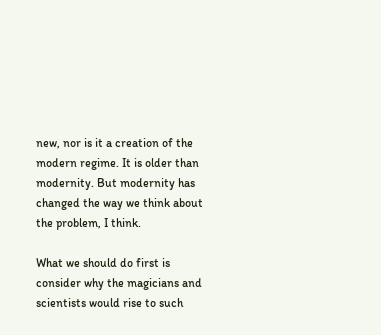new, nor is it a creation of the modern regime. It is older than modernity. But modernity has changed the way we think about the problem, I think.

What we should do first is consider why the magicians and scientists would rise to such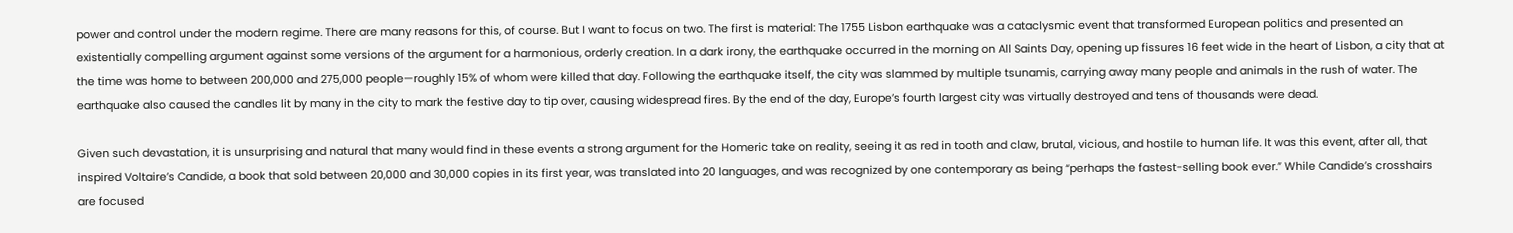power and control under the modern regime. There are many reasons for this, of course. But I want to focus on two. The first is material: The 1755 Lisbon earthquake was a cataclysmic event that transformed European politics and presented an existentially compelling argument against some versions of the argument for a harmonious, orderly creation. In a dark irony, the earthquake occurred in the morning on All Saints Day, opening up fissures 16 feet wide in the heart of Lisbon, a city that at the time was home to between 200,000 and 275,000 people—roughly 15% of whom were killed that day. Following the earthquake itself, the city was slammed by multiple tsunamis, carrying away many people and animals in the rush of water. The earthquake also caused the candles lit by many in the city to mark the festive day to tip over, causing widespread fires. By the end of the day, Europe’s fourth largest city was virtually destroyed and tens of thousands were dead.

Given such devastation, it is unsurprising and natural that many would find in these events a strong argument for the Homeric take on reality, seeing it as red in tooth and claw, brutal, vicious, and hostile to human life. It was this event, after all, that inspired Voltaire’s Candide, a book that sold between 20,000 and 30,000 copies in its first year, was translated into 20 languages, and was recognized by one contemporary as being “perhaps the fastest-selling book ever.” While Candide’s crosshairs are focused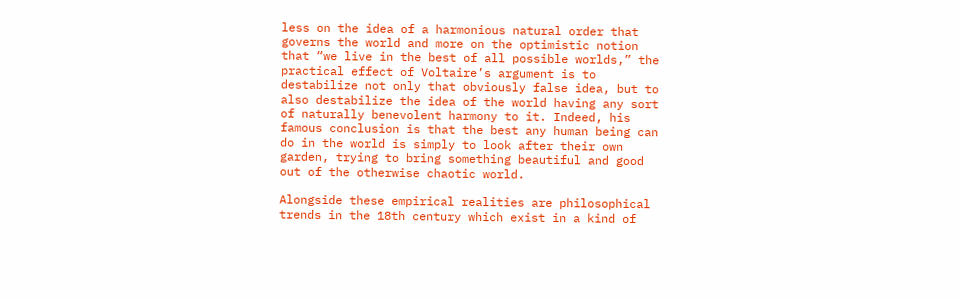less on the idea of a harmonious natural order that governs the world and more on the optimistic notion that “we live in the best of all possible worlds,” the practical effect of Voltaire’s argument is to destabilize not only that obviously false idea, but to also destabilize the idea of the world having any sort of naturally benevolent harmony to it. Indeed, his famous conclusion is that the best any human being can do in the world is simply to look after their own garden, trying to bring something beautiful and good out of the otherwise chaotic world.

Alongside these empirical realities are philosophical trends in the 18th century which exist in a kind of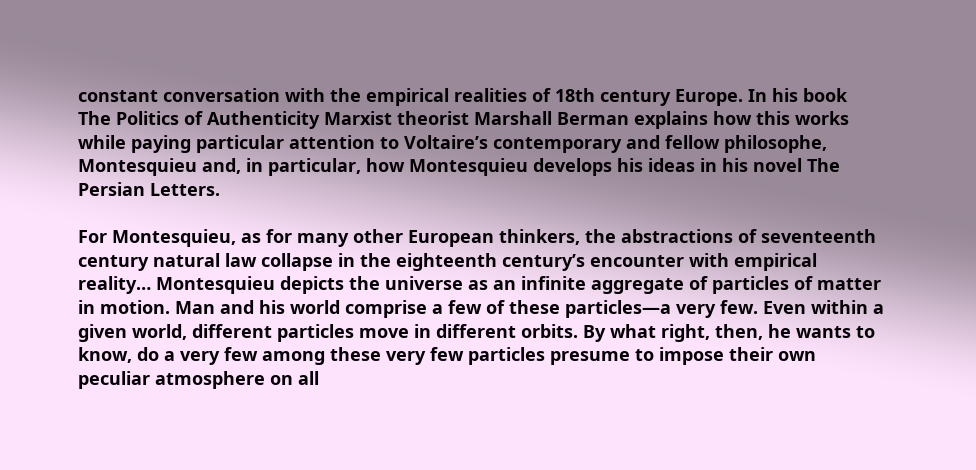constant conversation with the empirical realities of 18th century Europe. In his book The Politics of Authenticity Marxist theorist Marshall Berman explains how this works while paying particular attention to Voltaire’s contemporary and fellow philosophe, Montesquieu and, in particular, how Montesquieu develops his ideas in his novel The Persian Letters.

For Montesquieu, as for many other European thinkers, the abstractions of seventeenth century natural law collapse in the eighteenth century’s encounter with empirical reality… Montesquieu depicts the universe as an infinite aggregate of particles of matter in motion. Man and his world comprise a few of these particles—a very few. Even within a given world, different particles move in different orbits. By what right, then, he wants to know, do a very few among these very few particles presume to impose their own peculiar atmosphere on all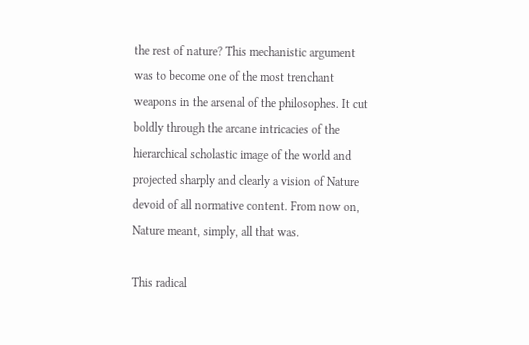the rest of nature? This mechanistic argument was to become one of the most trenchant weapons in the arsenal of the philosophes. It cut boldly through the arcane intricacies of the hierarchical scholastic image of the world and projected sharply and clearly a vision of Nature devoid of all normative content. From now on, Nature meant, simply, all that was.

This radical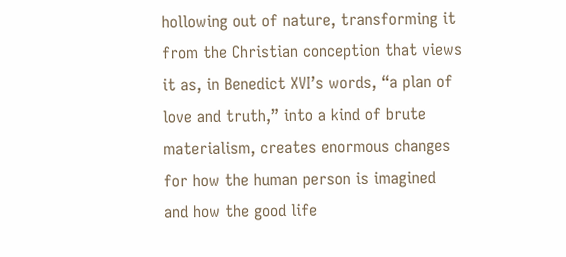hollowing out of nature, transforming it from the Christian conception that views it as, in Benedict XVI’s words, “a plan of love and truth,” into a kind of brute materialism, creates enormous changes for how the human person is imagined and how the good life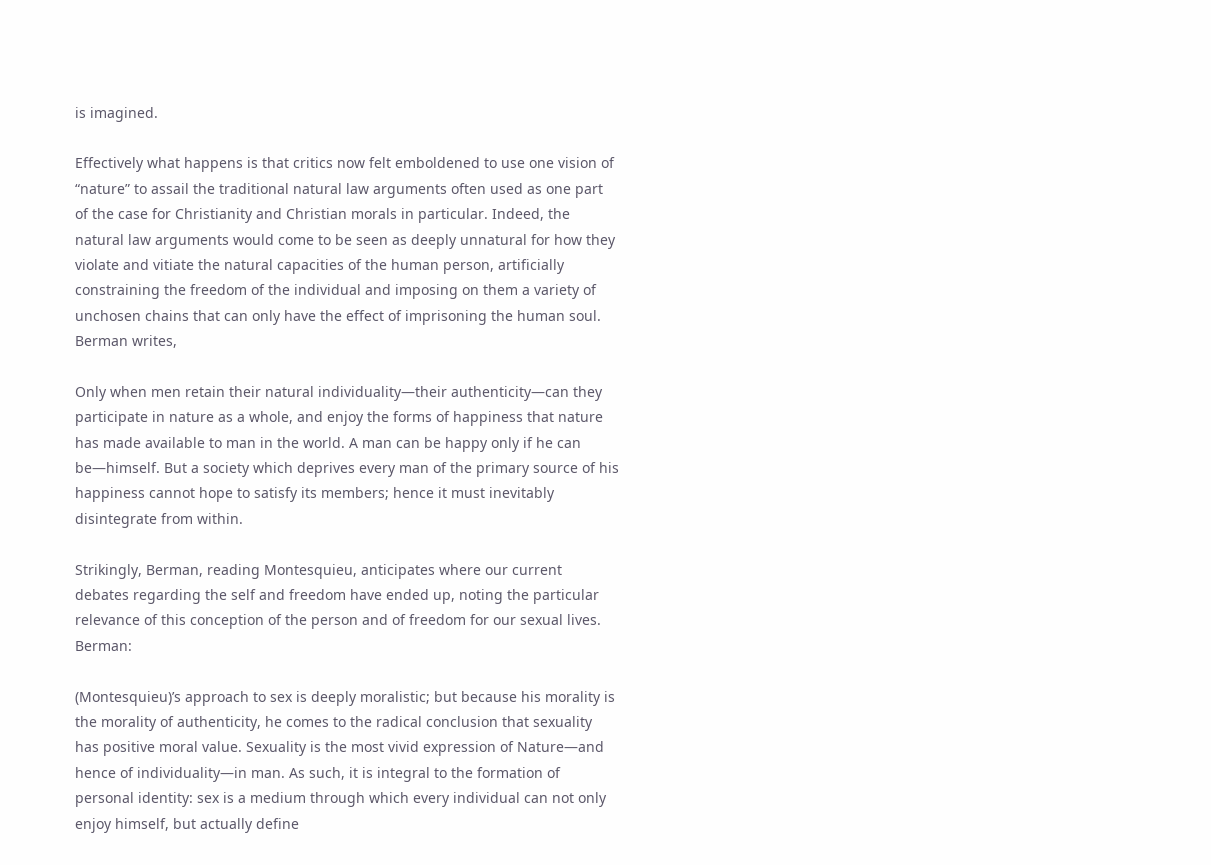is imagined.

Effectively what happens is that critics now felt emboldened to use one vision of “nature” to assail the traditional natural law arguments often used as one part of the case for Christianity and Christian morals in particular. Indeed, the natural law arguments would come to be seen as deeply unnatural for how they violate and vitiate the natural capacities of the human person, artificially constraining the freedom of the individual and imposing on them a variety of unchosen chains that can only have the effect of imprisoning the human soul. Berman writes,

Only when men retain their natural individuality—their authenticity—can they participate in nature as a whole, and enjoy the forms of happiness that nature has made available to man in the world. A man can be happy only if he can be—himself. But a society which deprives every man of the primary source of his happiness cannot hope to satisfy its members; hence it must inevitably disintegrate from within.

Strikingly, Berman, reading Montesquieu, anticipates where our current debates regarding the self and freedom have ended up, noting the particular relevance of this conception of the person and of freedom for our sexual lives. Berman:

(Montesquieu)’s approach to sex is deeply moralistic; but because his morality is the morality of authenticity, he comes to the radical conclusion that sexuality has positive moral value. Sexuality is the most vivid expression of Nature—and hence of individuality—in man. As such, it is integral to the formation of personal identity: sex is a medium through which every individual can not only enjoy himself, but actually define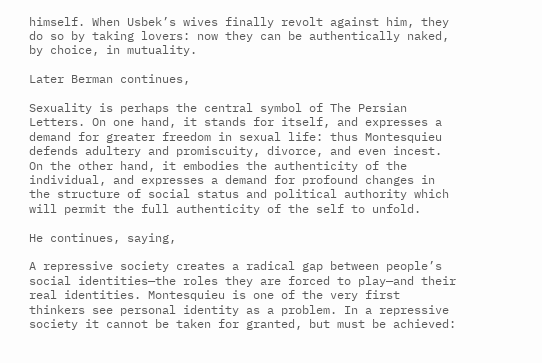himself. When Usbek’s wives finally revolt against him, they do so by taking lovers: now they can be authentically naked, by choice, in mutuality.

Later Berman continues,

Sexuality is perhaps the central symbol of The Persian Letters. On one hand, it stands for itself, and expresses a demand for greater freedom in sexual life: thus Montesquieu defends adultery and promiscuity, divorce, and even incest. On the other hand, it embodies the authenticity of the individual, and expresses a demand for profound changes in the structure of social status and political authority which will permit the full authenticity of the self to unfold.

He continues, saying,

A repressive society creates a radical gap between people’s social identities—the roles they are forced to play—and their real identities. Montesquieu is one of the very first thinkers see personal identity as a problem. In a repressive society it cannot be taken for granted, but must be achieved: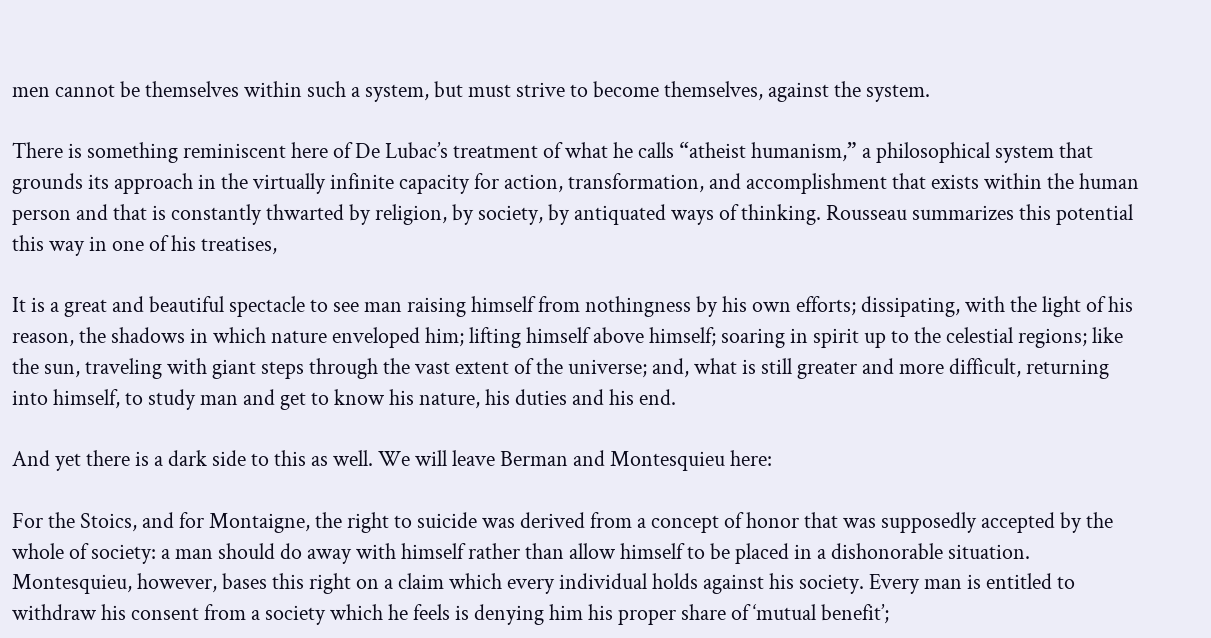men cannot be themselves within such a system, but must strive to become themselves, against the system.

There is something reminiscent here of De Lubac’s treatment of what he calls “atheist humanism,” a philosophical system that grounds its approach in the virtually infinite capacity for action, transformation, and accomplishment that exists within the human person and that is constantly thwarted by religion, by society, by antiquated ways of thinking. Rousseau summarizes this potential this way in one of his treatises,

It is a great and beautiful spectacle to see man raising himself from nothingness by his own efforts; dissipating, with the light of his reason, the shadows in which nature enveloped him; lifting himself above himself; soaring in spirit up to the celestial regions; like the sun, traveling with giant steps through the vast extent of the universe; and, what is still greater and more difficult, returning into himself, to study man and get to know his nature, his duties and his end.

And yet there is a dark side to this as well. We will leave Berman and Montesquieu here:

For the Stoics, and for Montaigne, the right to suicide was derived from a concept of honor that was supposedly accepted by the whole of society: a man should do away with himself rather than allow himself to be placed in a dishonorable situation. Montesquieu, however, bases this right on a claim which every individual holds against his society. Every man is entitled to withdraw his consent from a society which he feels is denying him his proper share of ‘mutual benefit’;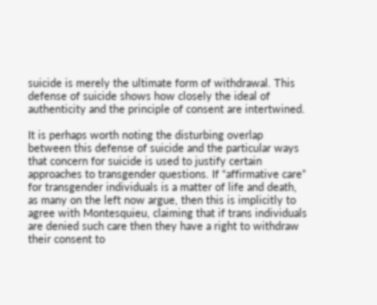suicide is merely the ultimate form of withdrawal. This defense of suicide shows how closely the ideal of authenticity and the principle of consent are intertwined.

It is perhaps worth noting the disturbing overlap between this defense of suicide and the particular ways that concern for suicide is used to justify certain approaches to transgender questions. If “affirmative care” for transgender individuals is a matter of life and death, as many on the left now argue, then this is implicitly to agree with Montesquieu, claiming that if trans individuals are denied such care then they have a right to withdraw their consent to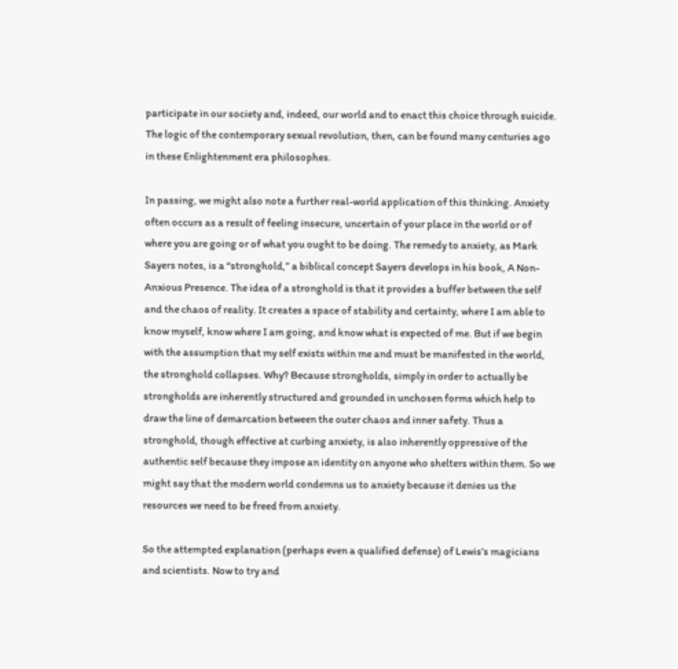participate in our society and, indeed, our world and to enact this choice through suicide. The logic of the contemporary sexual revolution, then, can be found many centuries ago in these Enlightenment era philosophes.

In passing, we might also note a further real-world application of this thinking. Anxiety often occurs as a result of feeling insecure, uncertain of your place in the world or of where you are going or of what you ought to be doing. The remedy to anxiety, as Mark Sayers notes, is a “stronghold,” a biblical concept Sayers develops in his book, A Non-Anxious Presence. The idea of a stronghold is that it provides a buffer between the self and the chaos of reality. It creates a space of stability and certainty, where I am able to know myself, know where I am going, and know what is expected of me. But if we begin with the assumption that my self exists within me and must be manifested in the world, the stronghold collapses. Why? Because strongholds, simply in order to actually be strongholds are inherently structured and grounded in unchosen forms which help to draw the line of demarcation between the outer chaos and inner safety. Thus a stronghold, though effective at curbing anxiety, is also inherently oppressive of the authentic self because they impose an identity on anyone who shelters within them. So we might say that the modern world condemns us to anxiety because it denies us the resources we need to be freed from anxiety.

So the attempted explanation (perhaps even a qualified defense) of Lewis’s magicians and scientists. Now to try and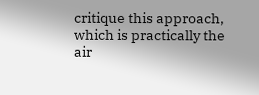critique this approach, which is practically the air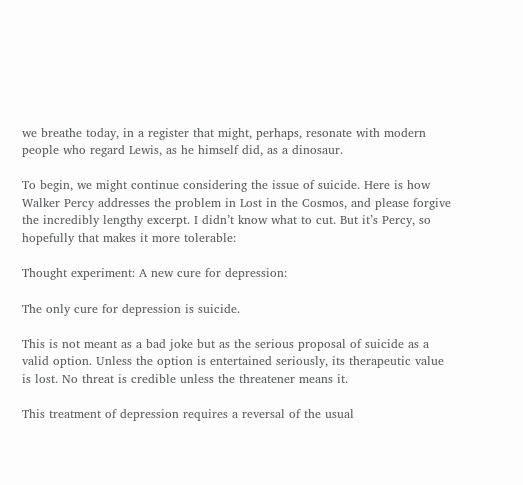we breathe today, in a register that might, perhaps, resonate with modern people who regard Lewis, as he himself did, as a dinosaur.

To begin, we might continue considering the issue of suicide. Here is how Walker Percy addresses the problem in Lost in the Cosmos, and please forgive the incredibly lengthy excerpt. I didn’t know what to cut. But it’s Percy, so hopefully that makes it more tolerable:

Thought experiment: A new cure for depression:

The only cure for depression is suicide.

This is not meant as a bad joke but as the serious proposal of suicide as a valid option. Unless the option is entertained seriously, its therapeutic value is lost. No threat is credible unless the threatener means it.

This treatment of depression requires a reversal of the usual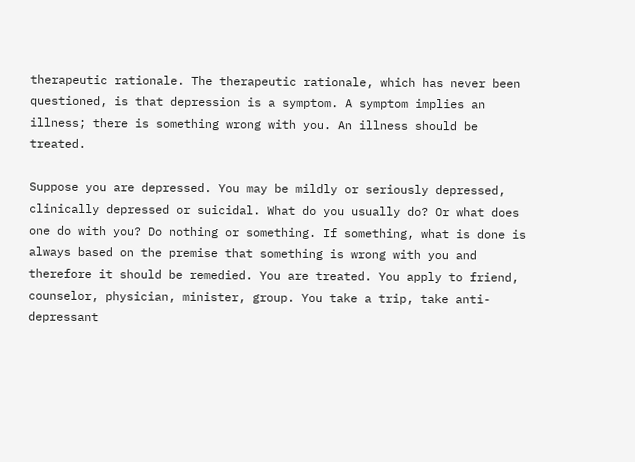therapeutic rationale. The therapeutic rationale, which has never been questioned, is that depression is a symptom. A symptom implies an illness; there is something wrong with you. An illness should be treated.

Suppose you are depressed. You may be mildly or seriously depressed, clinically depressed or suicidal. What do you usually do? Or what does one do with you? Do nothing or something. If something, what is done is always based on the premise that something is wrong with you and therefore it should be remedied. You are treated. You apply to friend, counselor, physician, minister, group. You take a trip, take anti-depressant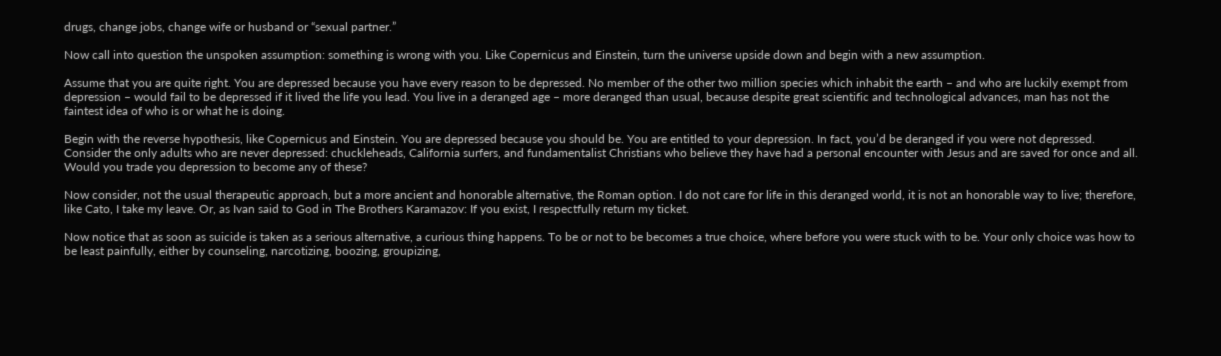drugs, change jobs, change wife or husband or “sexual partner.”

Now call into question the unspoken assumption: something is wrong with you. Like Copernicus and Einstein, turn the universe upside down and begin with a new assumption.

Assume that you are quite right. You are depressed because you have every reason to be depressed. No member of the other two million species which inhabit the earth – and who are luckily exempt from depression – would fail to be depressed if it lived the life you lead. You live in a deranged age – more deranged than usual, because despite great scientific and technological advances, man has not the faintest idea of who is or what he is doing.

Begin with the reverse hypothesis, like Copernicus and Einstein. You are depressed because you should be. You are entitled to your depression. In fact, you’d be deranged if you were not depressed. Consider the only adults who are never depressed: chuckleheads, California surfers, and fundamentalist Christians who believe they have had a personal encounter with Jesus and are saved for once and all. Would you trade you depression to become any of these?

Now consider, not the usual therapeutic approach, but a more ancient and honorable alternative, the Roman option. I do not care for life in this deranged world, it is not an honorable way to live; therefore, like Cato, I take my leave. Or, as Ivan said to God in The Brothers Karamazov: If you exist, I respectfully return my ticket.

Now notice that as soon as suicide is taken as a serious alternative, a curious thing happens. To be or not to be becomes a true choice, where before you were stuck with to be. Your only choice was how to be least painfully, either by counseling, narcotizing, boozing, groupizing,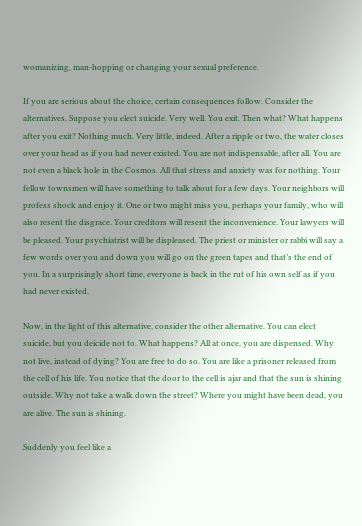womanizing, man-hopping or changing your sexual preference.

If you are serious about the choice, certain consequences follow. Consider the alternatives. Suppose you elect suicide. Very well. You exit. Then what? What happens after you exit? Nothing much. Very little, indeed. After a ripple or two, the water closes over your head as if you had never existed. You are not indispensable, after all. You are not even a black hole in the Cosmos. All that stress and anxiety was for nothing. Your fellow townsmen will have something to talk about for a few days. Your neighbors will profess shock and enjoy it. One or two might miss you, perhaps your family, who will also resent the disgrace. Your creditors will resent the inconvenience. Your lawyers will be pleased. Your psychiatrist will be displeased. The priest or minister or rabbi will say a few words over you and down you will go on the green tapes and that’s the end of you. In a surprisingly short time, everyone is back in the rut of his own self as if you had never existed.

Now, in the light of this alternative, consider the other alternative. You can elect suicide, but you deicide not to. What happens? All at once, you are dispensed. Why not live, instead of dying? You are free to do so. You are like a prisoner released from the cell of his life. You notice that the door to the cell is ajar and that the sun is shining outside. Why not take a walk down the street? Where you might have been dead, you are alive. The sun is shining.

Suddenly you feel like a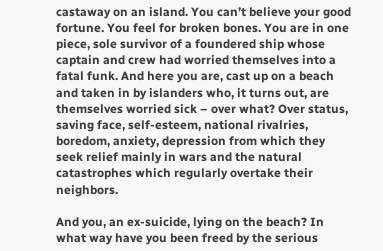castaway on an island. You can’t believe your good fortune. You feel for broken bones. You are in one piece, sole survivor of a foundered ship whose captain and crew had worried themselves into a fatal funk. And here you are, cast up on a beach and taken in by islanders who, it turns out, are themselves worried sick – over what? Over status, saving face, self-esteem, national rivalries, boredom, anxiety, depression from which they seek relief mainly in wars and the natural catastrophes which regularly overtake their neighbors.

And you, an ex-suicide, lying on the beach? In what way have you been freed by the serious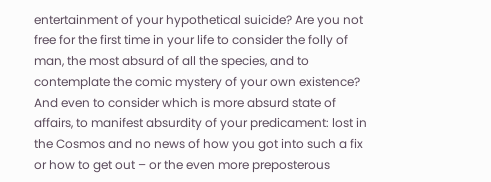entertainment of your hypothetical suicide? Are you not free for the first time in your life to consider the folly of man, the most absurd of all the species, and to contemplate the comic mystery of your own existence? And even to consider which is more absurd state of affairs, to manifest absurdity of your predicament: lost in the Cosmos and no news of how you got into such a fix or how to get out – or the even more preposterous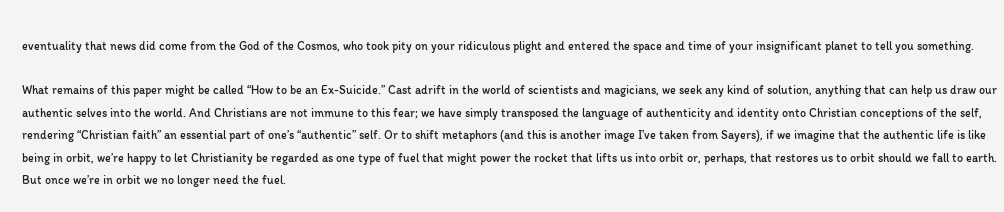eventuality that news did come from the God of the Cosmos, who took pity on your ridiculous plight and entered the space and time of your insignificant planet to tell you something.

What remains of this paper might be called “How to be an Ex-Suicide.” Cast adrift in the world of scientists and magicians, we seek any kind of solution, anything that can help us draw our authentic selves into the world. And Christians are not immune to this fear; we have simply transposed the language of authenticity and identity onto Christian conceptions of the self, rendering “Christian faith” an essential part of one’s “authentic” self. Or to shift metaphors (and this is another image I’ve taken from Sayers), if we imagine that the authentic life is like being in orbit, we’re happy to let Christianity be regarded as one type of fuel that might power the rocket that lifts us into orbit or, perhaps, that restores us to orbit should we fall to earth. But once we’re in orbit we no longer need the fuel.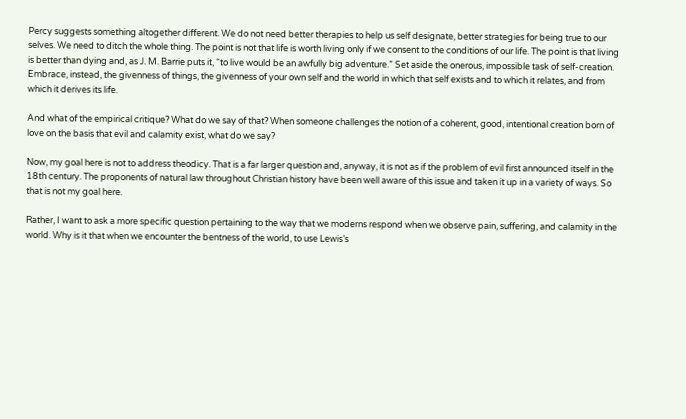Percy suggests something altogether different. We do not need better therapies to help us self designate, better strategies for being true to our selves. We need to ditch the whole thing. The point is not that life is worth living only if we consent to the conditions of our life. The point is that living is better than dying and, as J. M. Barrie puts it, “to live would be an awfully big adventure.” Set aside the onerous, impossible task of self-creation. Embrace, instead, the givenness of things, the givenness of your own self and the world in which that self exists and to which it relates, and from which it derives its life.

And what of the empirical critique? What do we say of that? When someone challenges the notion of a coherent, good, intentional creation born of love on the basis that evil and calamity exist, what do we say?

Now, my goal here is not to address theodicy. That is a far larger question and, anyway, it is not as if the problem of evil first announced itself in the 18th century. The proponents of natural law throughout Christian history have been well aware of this issue and taken it up in a variety of ways. So that is not my goal here.

Rather, I want to ask a more specific question pertaining to the way that we moderns respond when we observe pain, suffering, and calamity in the world. Why is it that when we encounter the bentness of the world, to use Lewis’s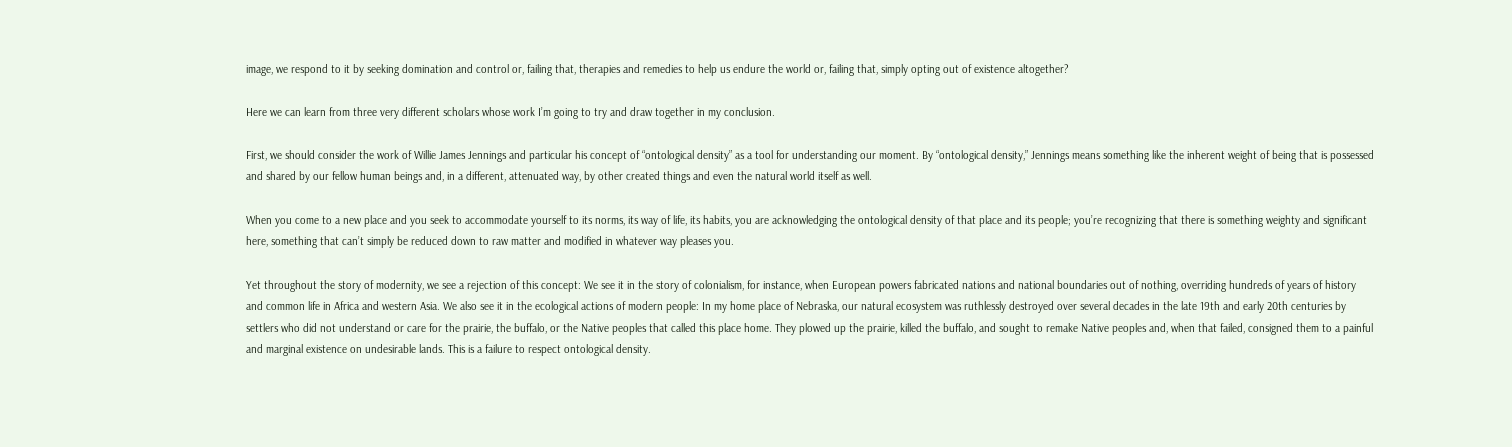image, we respond to it by seeking domination and control or, failing that, therapies and remedies to help us endure the world or, failing that, simply opting out of existence altogether?

Here we can learn from three very different scholars whose work I’m going to try and draw together in my conclusion.

First, we should consider the work of Willie James Jennings and particular his concept of “ontological density” as a tool for understanding our moment. By “ontological density,” Jennings means something like the inherent weight of being that is possessed and shared by our fellow human beings and, in a different, attenuated way, by other created things and even the natural world itself as well.

When you come to a new place and you seek to accommodate yourself to its norms, its way of life, its habits, you are acknowledging the ontological density of that place and its people; you’re recognizing that there is something weighty and significant here, something that can’t simply be reduced down to raw matter and modified in whatever way pleases you.

Yet throughout the story of modernity, we see a rejection of this concept: We see it in the story of colonialism, for instance, when European powers fabricated nations and national boundaries out of nothing, overriding hundreds of years of history and common life in Africa and western Asia. We also see it in the ecological actions of modern people: In my home place of Nebraska, our natural ecosystem was ruthlessly destroyed over several decades in the late 19th and early 20th centuries by settlers who did not understand or care for the prairie, the buffalo, or the Native peoples that called this place home. They plowed up the prairie, killed the buffalo, and sought to remake Native peoples and, when that failed, consigned them to a painful and marginal existence on undesirable lands. This is a failure to respect ontological density.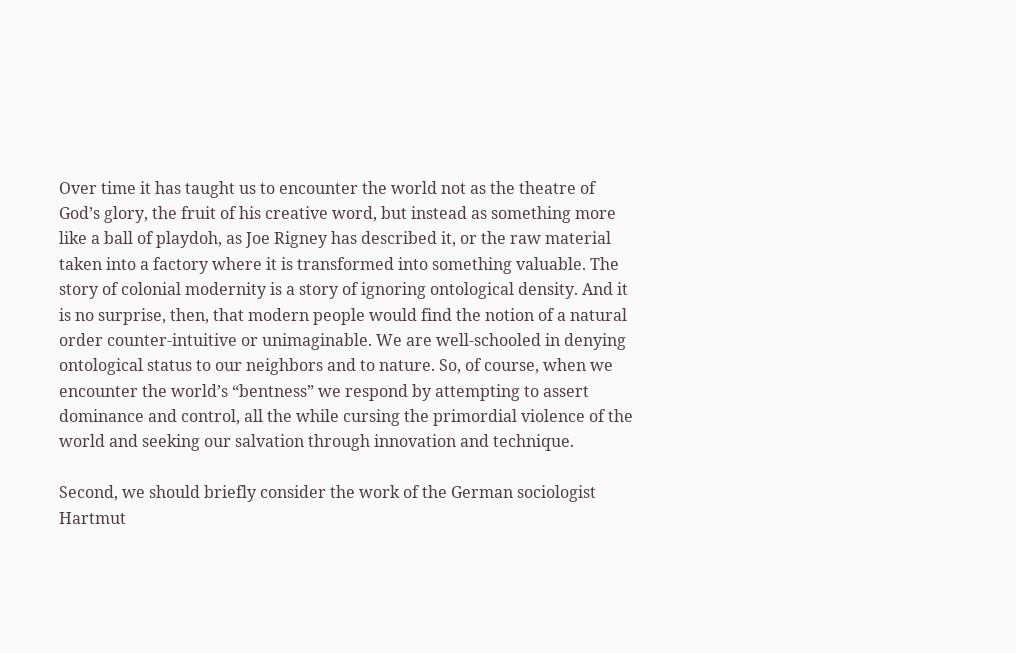Over time it has taught us to encounter the world not as the theatre of God’s glory, the fruit of his creative word, but instead as something more like a ball of playdoh, as Joe Rigney has described it, or the raw material taken into a factory where it is transformed into something valuable. The story of colonial modernity is a story of ignoring ontological density. And it is no surprise, then, that modern people would find the notion of a natural order counter-intuitive or unimaginable. We are well-schooled in denying ontological status to our neighbors and to nature. So, of course, when we encounter the world’s “bentness” we respond by attempting to assert dominance and control, all the while cursing the primordial violence of the world and seeking our salvation through innovation and technique.

Second, we should briefly consider the work of the German sociologist Hartmut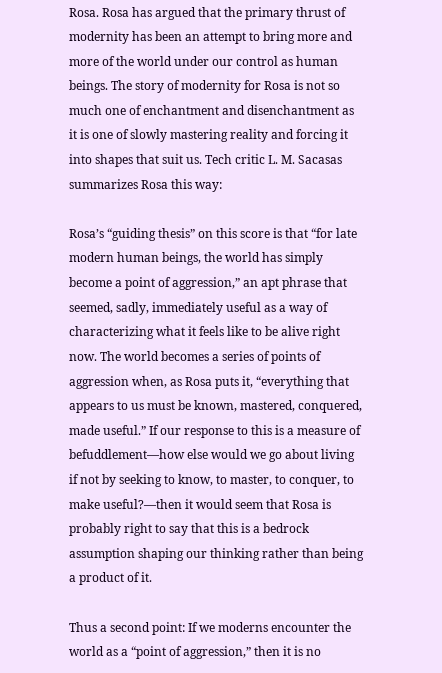Rosa. Rosa has argued that the primary thrust of modernity has been an attempt to bring more and more of the world under our control as human beings. The story of modernity for Rosa is not so much one of enchantment and disenchantment as it is one of slowly mastering reality and forcing it into shapes that suit us. Tech critic L. M. Sacasas summarizes Rosa this way:

Rosa’s “guiding thesis” on this score is that “for late modern human beings, the world has simply become a point of aggression,” an apt phrase that seemed, sadly, immediately useful as a way of characterizing what it feels like to be alive right now. The world becomes a series of points of aggression when, as Rosa puts it, “everything that appears to us must be known, mastered, conquered, made useful.” If our response to this is a measure of befuddlement—how else would we go about living if not by seeking to know, to master, to conquer, to make useful?—then it would seem that Rosa is probably right to say that this is a bedrock assumption shaping our thinking rather than being a product of it.

Thus a second point: If we moderns encounter the world as a “point of aggression,” then it is no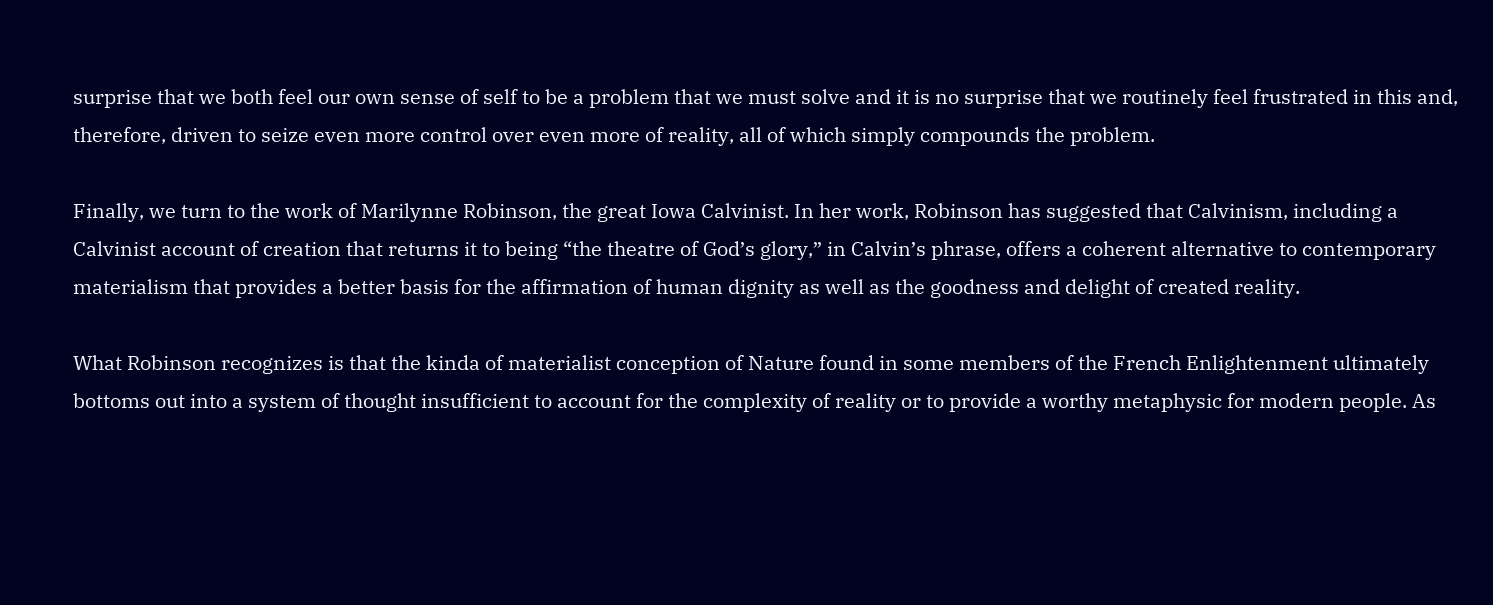surprise that we both feel our own sense of self to be a problem that we must solve and it is no surprise that we routinely feel frustrated in this and, therefore, driven to seize even more control over even more of reality, all of which simply compounds the problem.

Finally, we turn to the work of Marilynne Robinson, the great Iowa Calvinist. In her work, Robinson has suggested that Calvinism, including a Calvinist account of creation that returns it to being “the theatre of God’s glory,” in Calvin’s phrase, offers a coherent alternative to contemporary materialism that provides a better basis for the affirmation of human dignity as well as the goodness and delight of created reality.

What Robinson recognizes is that the kinda of materialist conception of Nature found in some members of the French Enlightenment ultimately bottoms out into a system of thought insufficient to account for the complexity of reality or to provide a worthy metaphysic for modern people. As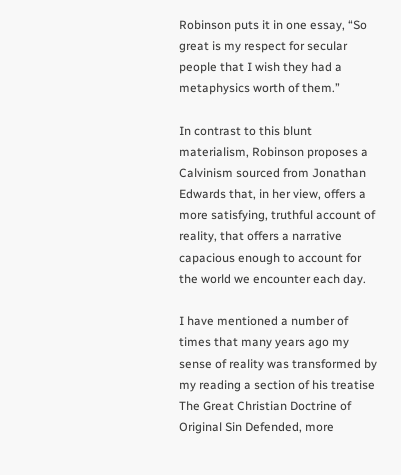Robinson puts it in one essay, “So great is my respect for secular people that I wish they had a metaphysics worth of them.”

In contrast to this blunt materialism, Robinson proposes a Calvinism sourced from Jonathan Edwards that, in her view, offers a more satisfying, truthful account of reality, that offers a narrative capacious enough to account for the world we encounter each day.

I have mentioned a number of times that many years ago my sense of reality was transformed by my reading a section of his treatise The Great Christian Doctrine of Original Sin Defended, more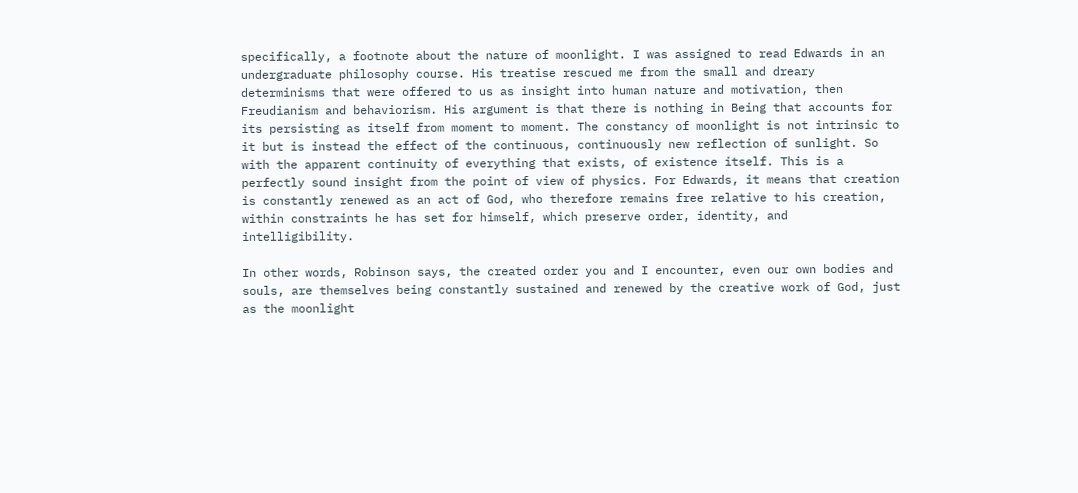specifically, a footnote about the nature of moonlight. I was assigned to read Edwards in an undergraduate philosophy course. His treatise rescued me from the small and dreary determinisms that were offered to us as insight into human nature and motivation, then Freudianism and behaviorism. His argument is that there is nothing in Being that accounts for its persisting as itself from moment to moment. The constancy of moonlight is not intrinsic to it but is instead the effect of the continuous, continuously new reflection of sunlight. So with the apparent continuity of everything that exists, of existence itself. This is a perfectly sound insight from the point of view of physics. For Edwards, it means that creation is constantly renewed as an act of God, who therefore remains free relative to his creation, within constraints he has set for himself, which preserve order, identity, and intelligibility.

In other words, Robinson says, the created order you and I encounter, even our own bodies and souls, are themselves being constantly sustained and renewed by the creative work of God, just as the moonlight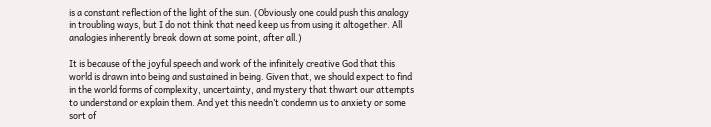is a constant reflection of the light of the sun. (Obviously one could push this analogy in troubling ways, but I do not think that need keep us from using it altogether. All analogies inherently break down at some point, after all.)

It is because of the joyful speech and work of the infinitely creative God that this world is drawn into being and sustained in being. Given that, we should expect to find in the world forms of complexity, uncertainty, and mystery that thwart our attempts to understand or explain them. And yet this needn’t condemn us to anxiety or some sort of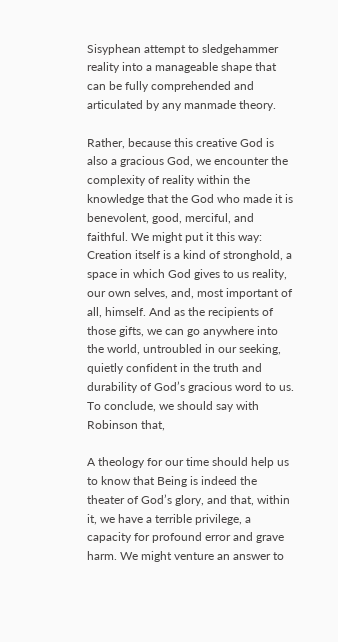Sisyphean attempt to sledgehammer reality into a manageable shape that can be fully comprehended and articulated by any manmade theory.

Rather, because this creative God is also a gracious God, we encounter the complexity of reality within the knowledge that the God who made it is benevolent, good, merciful, and faithful. We might put it this way: Creation itself is a kind of stronghold, a space in which God gives to us reality, our own selves, and, most important of all, himself. And as the recipients of those gifts, we can go anywhere into the world, untroubled in our seeking, quietly confident in the truth and durability of God’s gracious word to us. To conclude, we should say with Robinson that,

A theology for our time should help us to know that Being is indeed the theater of God’s glory, and that, within it, we have a terrible privilege, a capacity for profound error and grave harm. We might venture an answer to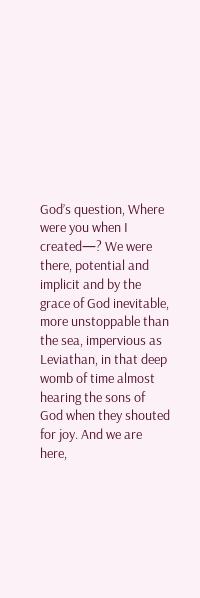God’s question, Where were you when I created—? We were there, potential and implicit and by the grace of God inevitable, more unstoppable than the sea, impervious as Leviathan, in that deep womb of time almost hearing the sons of God when they shouted for joy. And we are here,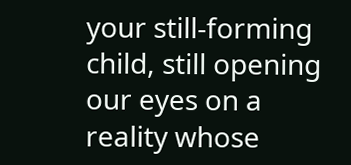your still-forming child, still opening our eyes on a reality whose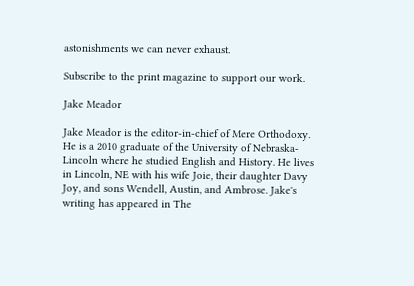astonishments we can never exhaust.

Subscribe to the print magazine to support our work.

Jake Meador

Jake Meador is the editor-in-chief of Mere Orthodoxy. He is a 2010 graduate of the University of Nebraska-Lincoln where he studied English and History. He lives in Lincoln, NE with his wife Joie, their daughter Davy Joy, and sons Wendell, Austin, and Ambrose. Jake's writing has appeared in The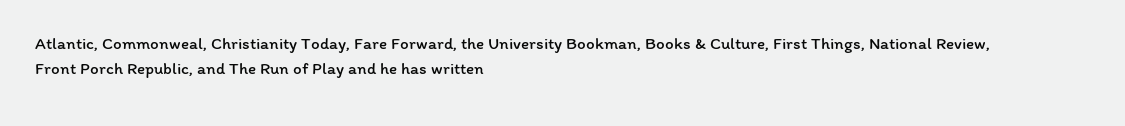Atlantic, Commonweal, Christianity Today, Fare Forward, the University Bookman, Books & Culture, First Things, National Review, Front Porch Republic, and The Run of Play and he has written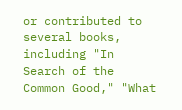or contributed to several books, including "In Search of the Common Good," "What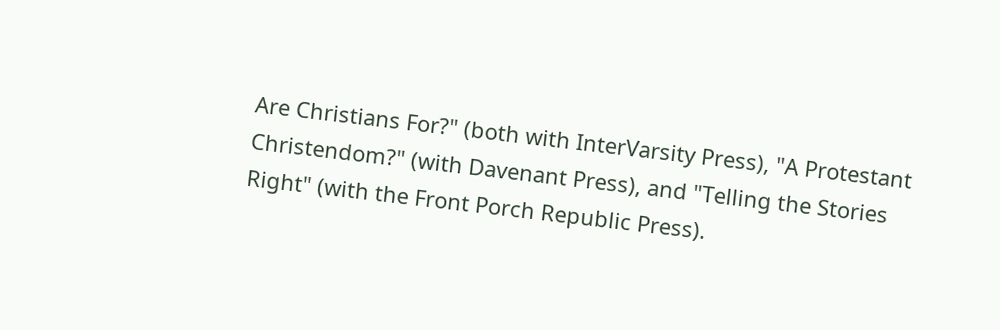Are Christians For?" (both with InterVarsity Press), "A Protestant Christendom?" (with Davenant Press), and "Telling the Stories Right" (with the Front Porch Republic Press).